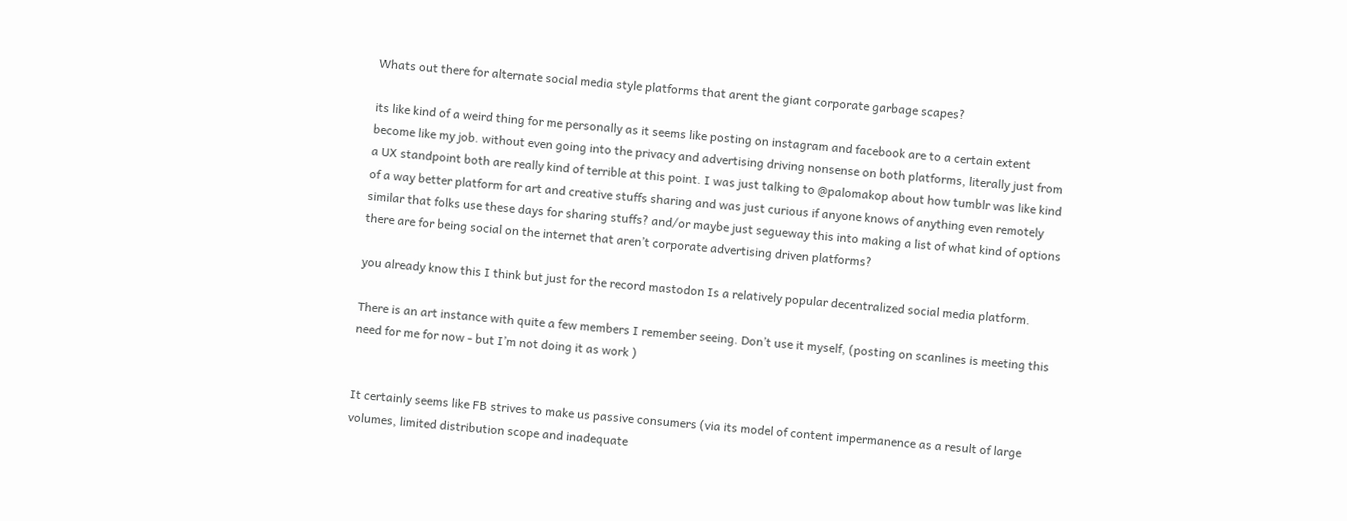Whats out there for alternate social media style platforms that arent the giant corporate garbage scapes?

its like kind of a weird thing for me personally as it seems like posting on instagram and facebook are to a certain extent become like my job. without even going into the privacy and advertising driving nonsense on both platforms, literally just from a UX standpoint both are really kind of terrible at this point. I was just talking to @palomakop about how tumblr was like kind of a way better platform for art and creative stuffs sharing and was just curious if anyone knows of anything even remotely similar that folks use these days for sharing stuffs? and/or maybe just segueway this into making a list of what kind of options there are for being social on the internet that aren’t corporate advertising driven platforms?

you already know this I think but just for the record mastodon Is a relatively popular decentralized social media platform.

There is an art instance with quite a few members I remember seeing. Don’t use it myself, (posting on scanlines is meeting this need for me for now - but I’m not doing it as work )


It certainly seems like FB strives to make us passive consumers (via its model of content impermanence as a result of large volumes, limited distribution scope and inadequate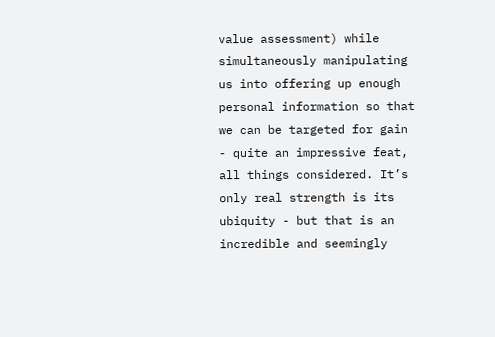value assessment) while simultaneously manipulating us into offering up enough personal information so that we can be targeted for gain - quite an impressive feat, all things considered. It’s only real strength is its ubiquity - but that is an incredible and seemingly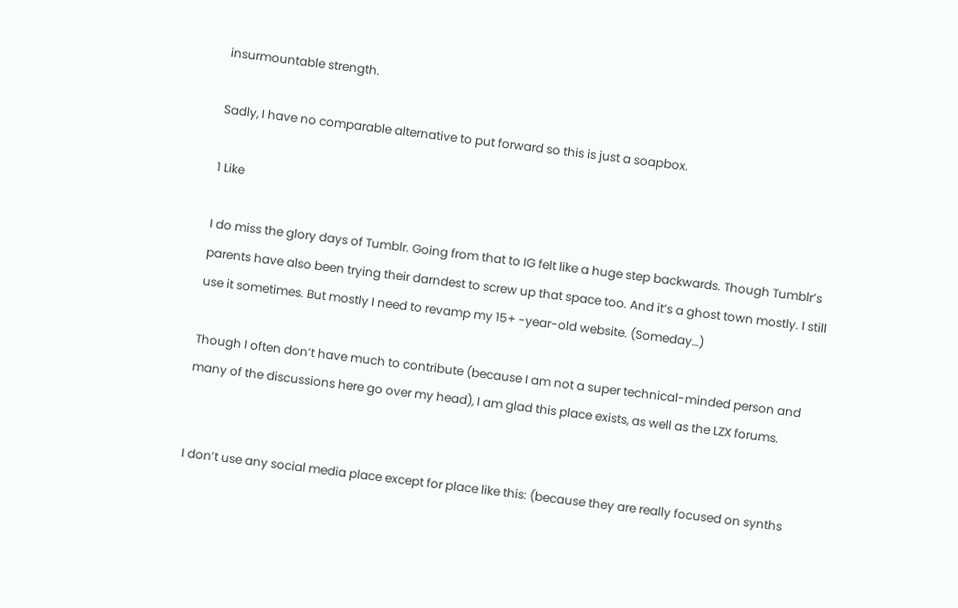insurmountable strength.

Sadly, I have no comparable alternative to put forward so this is just a soapbox.

1 Like

I do miss the glory days of Tumblr. Going from that to IG felt like a huge step backwards. Though Tumblr’s parents have also been trying their darndest to screw up that space too. And it’s a ghost town mostly. I still use it sometimes. But mostly I need to revamp my 15+ -year-old website. (Someday…)

Though I often don’t have much to contribute (because I am not a super technical-minded person and many of the discussions here go over my head), I am glad this place exists, as well as the LZX forums.


I don’t use any social media place except for place like this: (because they are really focused on synths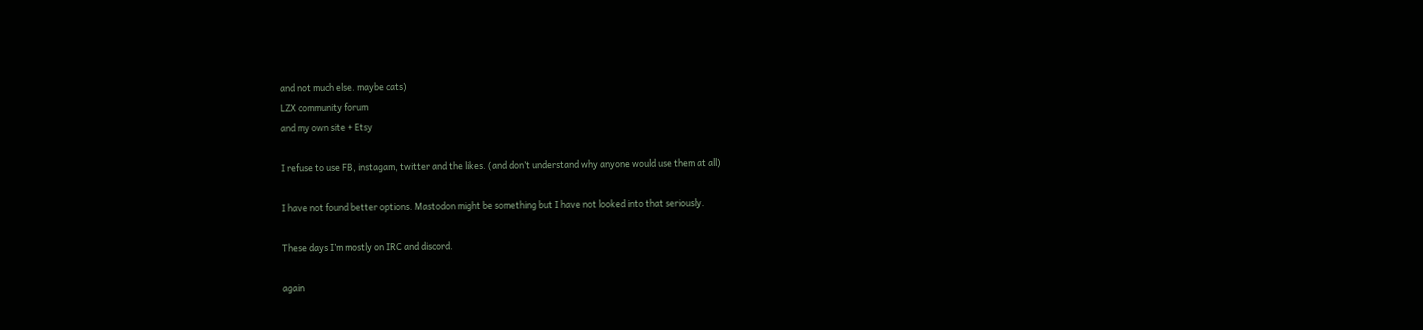and not much else. maybe cats)
LZX community forum
and my own site + Etsy

I refuse to use FB, instagam, twitter and the likes. (and don’t understand why anyone would use them at all)

I have not found better options. Mastodon might be something but I have not looked into that seriously.

These days I’m mostly on IRC and discord.

again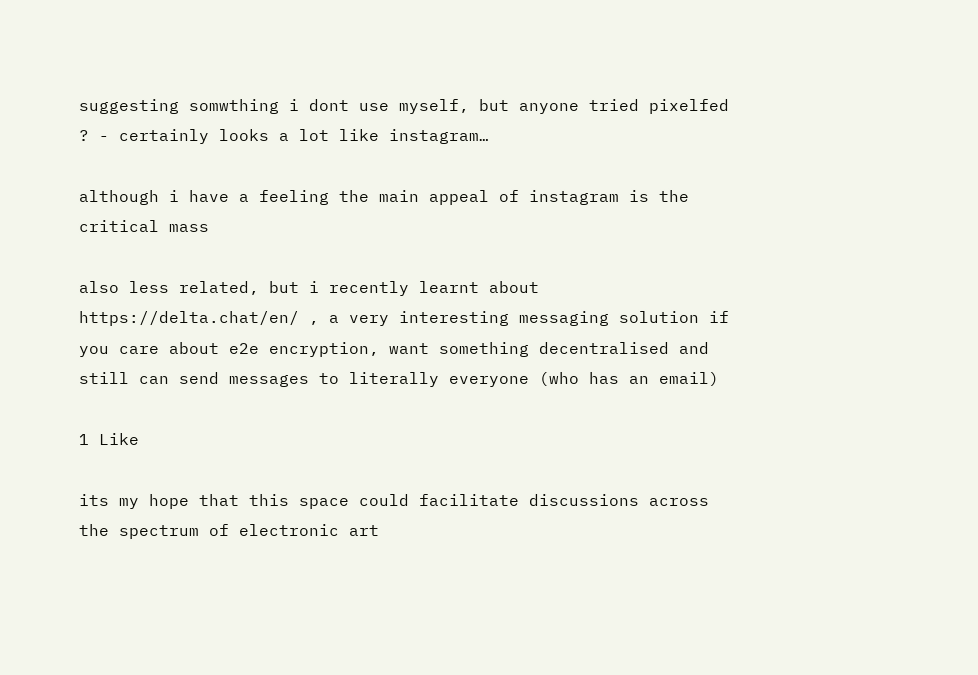suggesting somwthing i dont use myself, but anyone tried pixelfed ? - certainly looks a lot like instagram…

although i have a feeling the main appeal of instagram is the critical mass

also less related, but i recently learnt about https://delta.chat/en/ , a very interesting messaging solution if you care about e2e encryption, want something decentralised and still can send messages to literally everyone (who has an email)

1 Like

its my hope that this space could facilitate discussions across the spectrum of electronic art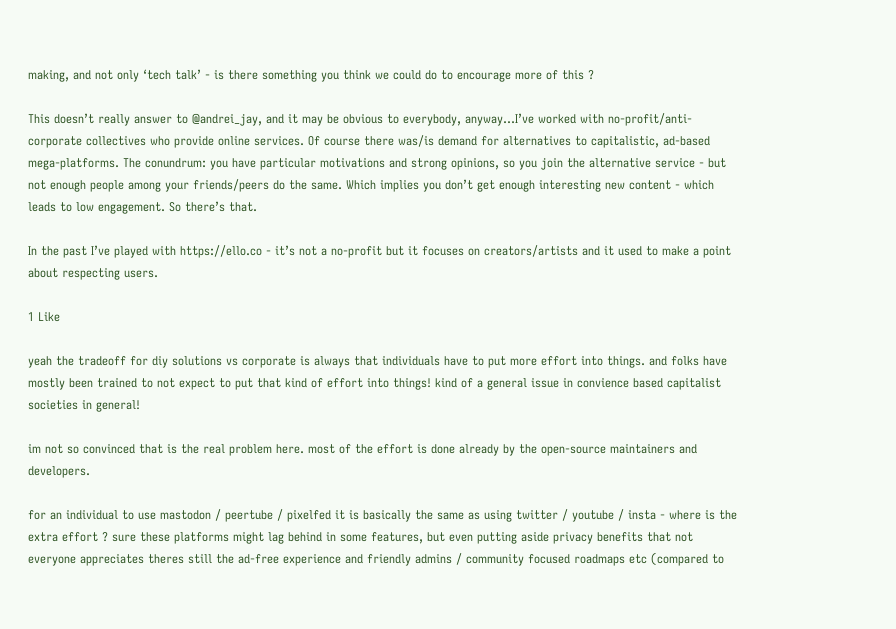making, and not only ‘tech talk’ - is there something you think we could do to encourage more of this ?

This doesn’t really answer to @andrei_jay, and it may be obvious to everybody, anyway…I’ve worked with no-profit/anti-corporate collectives who provide online services. Of course there was/is demand for alternatives to capitalistic, ad-based mega-platforms. The conundrum: you have particular motivations and strong opinions, so you join the alternative service - but not enough people among your friends/peers do the same. Which implies you don’t get enough interesting new content - which leads to low engagement. So there’s that.

In the past I’ve played with https://ello.co - it’s not a no-profit but it focuses on creators/artists and it used to make a point about respecting users.

1 Like

yeah the tradeoff for diy solutions vs corporate is always that individuals have to put more effort into things. and folks have mostly been trained to not expect to put that kind of effort into things! kind of a general issue in convience based capitalist societies in general!

im not so convinced that is the real problem here. most of the effort is done already by the open-source maintainers and developers.

for an individual to use mastodon / peertube / pixelfed it is basically the same as using twitter / youtube / insta - where is the extra effort ? sure these platforms might lag behind in some features, but even putting aside privacy benefits that not everyone appreciates theres still the ad-free experience and friendly admins / community focused roadmaps etc (compared to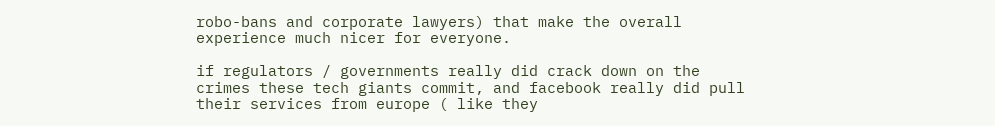robo-bans and corporate lawyers) that make the overall experience much nicer for everyone.

if regulators / governments really did crack down on the crimes these tech giants commit, and facebook really did pull their services from europe ( like they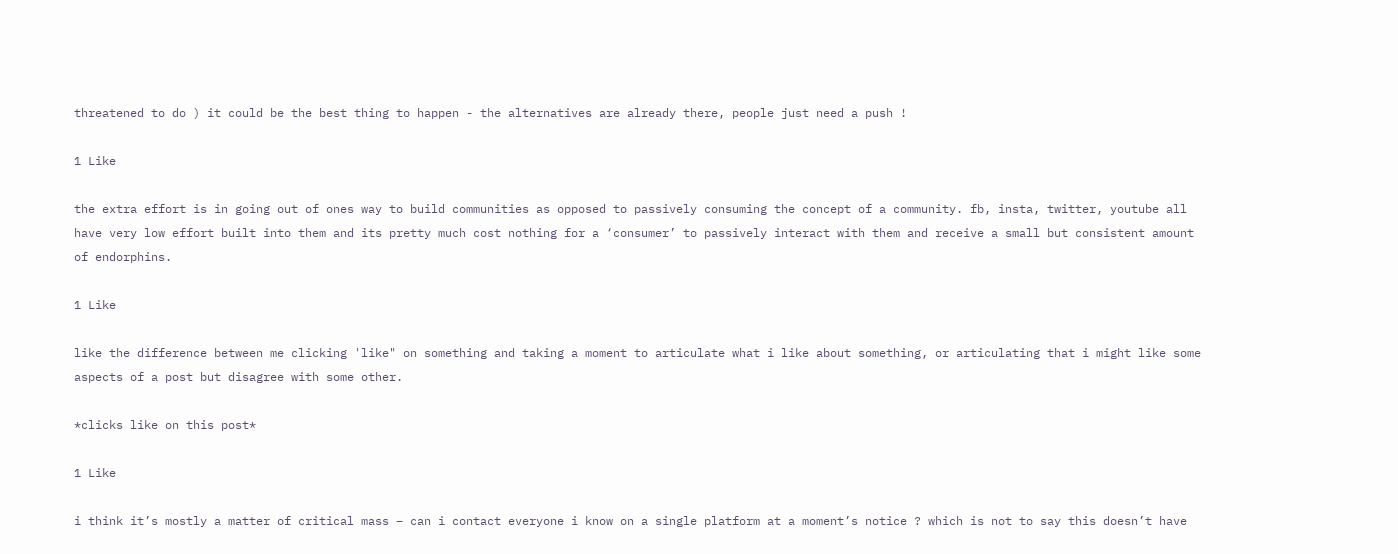threatened to do ) it could be the best thing to happen - the alternatives are already there, people just need a push !

1 Like

the extra effort is in going out of ones way to build communities as opposed to passively consuming the concept of a community. fb, insta, twitter, youtube all have very low effort built into them and its pretty much cost nothing for a ‘consumer’ to passively interact with them and receive a small but consistent amount of endorphins.

1 Like

like the difference between me clicking 'like" on something and taking a moment to articulate what i like about something, or articulating that i might like some aspects of a post but disagree with some other.

*clicks like on this post*

1 Like

i think it’s mostly a matter of critical mass – can i contact everyone i know on a single platform at a moment’s notice ? which is not to say this doesn’t have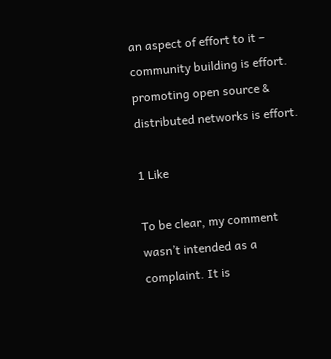an aspect of effort to it – community building is effort. promoting open source & distributed networks is effort.

1 Like

To be clear, my comment wasn’t intended as a complaint. It is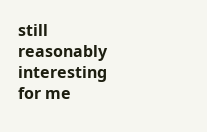still reasonably interesting for me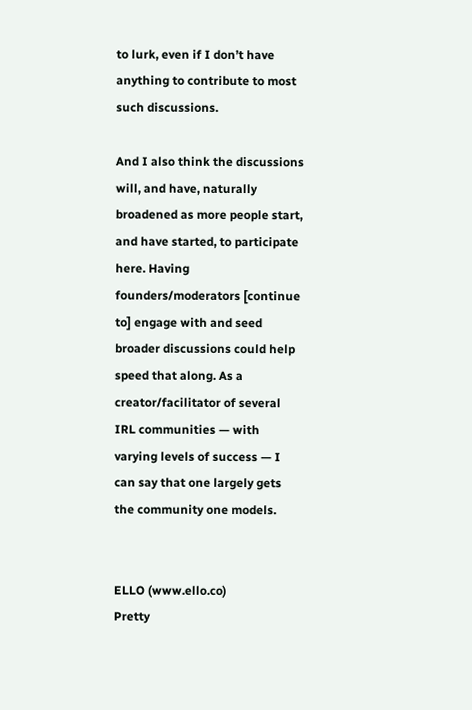to lurk, even if I don’t have anything to contribute to most such discussions.

And I also think the discussions will, and have, naturally broadened as more people start, and have started, to participate here. Having founders/moderators [continue to] engage with and seed broader discussions could help speed that along. As a creator/facilitator of several IRL communities — with varying levels of success — I can say that one largely gets the community one models.


ELLO (www.ello.co)
Pretty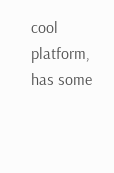cool platform, has some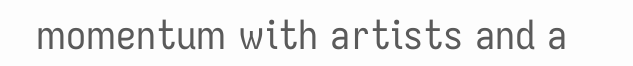momentum with artists and a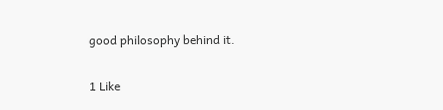good philosophy behind it.

1 Like